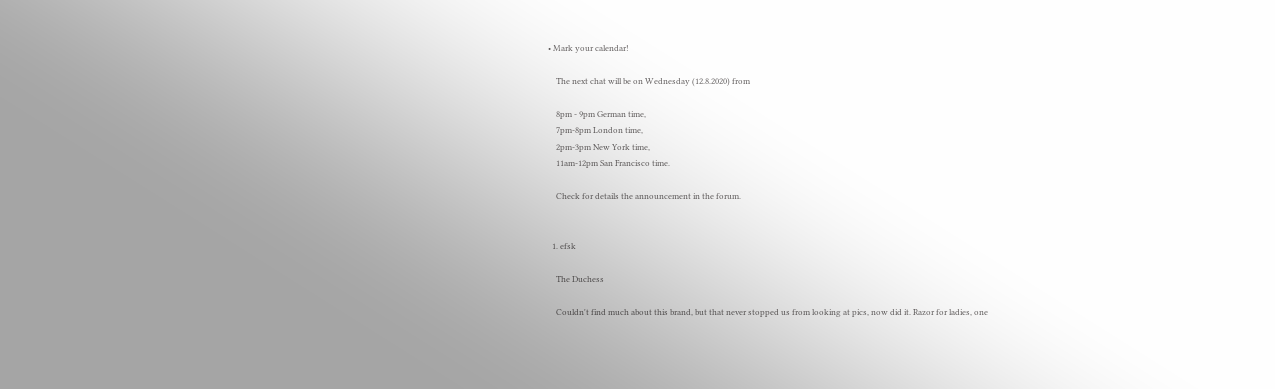• Mark your calendar!

    The next chat will be on Wednesday (12.8.2020) from

    8pm - 9pm German time,
    7pm-8pm London time,
    2pm-3pm New York time,
    11am-12pm San Francisco time.

    Check for details the announcement in the forum.


  1. efsk

    The Duchess

    Couldn't find much about this brand, but that never stopped us from looking at pics, now did it. Razor for ladies, one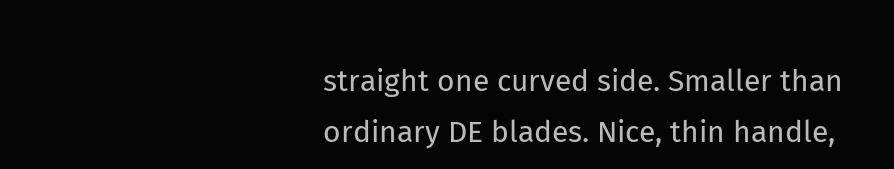straight one curved side. Smaller than ordinary DE blades. Nice, thin handle,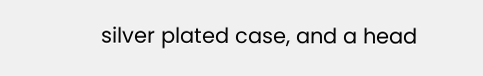silver plated case, and a head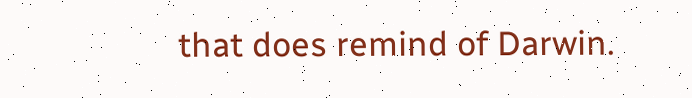that does remind of Darwin.